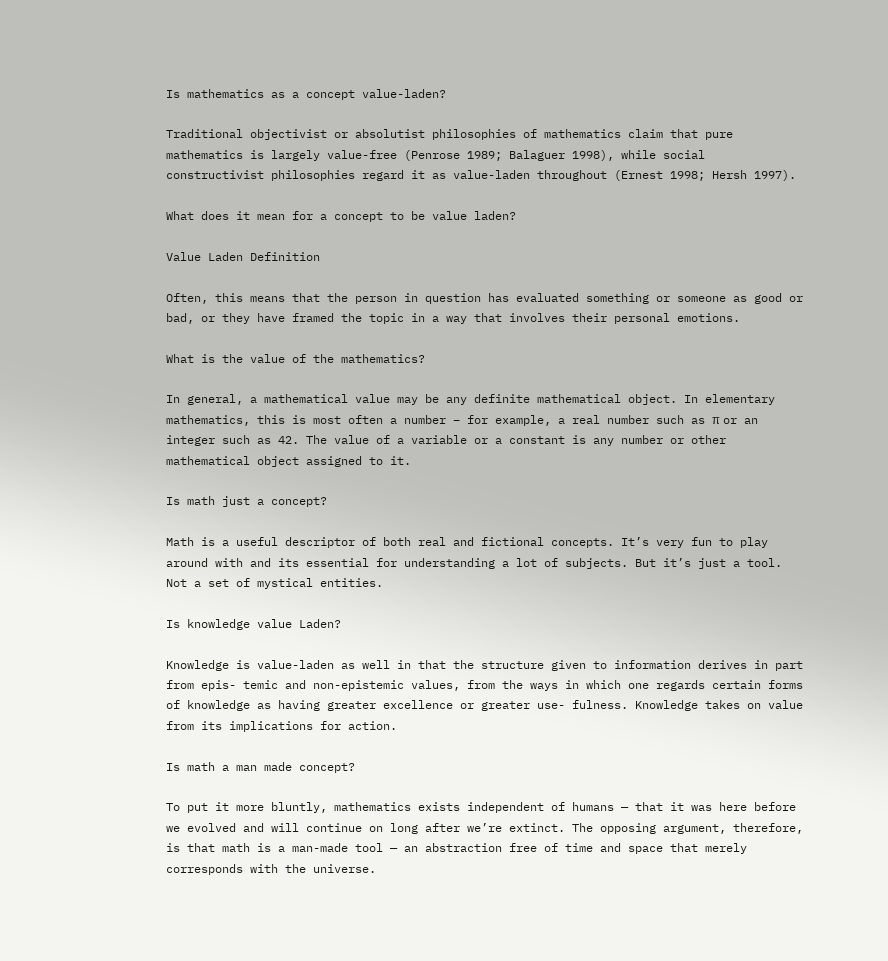Is mathematics as a concept value-laden?

Traditional objectivist or absolutist philosophies of mathematics claim that pure mathematics is largely value-free (Penrose 1989; Balaguer 1998), while social constructivist philosophies regard it as value-laden throughout (Ernest 1998; Hersh 1997).

What does it mean for a concept to be value laden?

Value Laden Definition

Often, this means that the person in question has evaluated something or someone as good or bad, or they have framed the topic in a way that involves their personal emotions.

What is the value of the mathematics?

In general, a mathematical value may be any definite mathematical object. In elementary mathematics, this is most often a number – for example, a real number such as π or an integer such as 42. The value of a variable or a constant is any number or other mathematical object assigned to it.

Is math just a concept?

Math is a useful descriptor of both real and fictional concepts. It’s very fun to play around with and its essential for understanding a lot of subjects. But it’s just a tool. Not a set of mystical entities.

Is knowledge value Laden?

Knowledge is value-laden as well in that the structure given to information derives in part from epis- temic and non-epistemic values, from the ways in which one regards certain forms of knowledge as having greater excellence or greater use- fulness. Knowledge takes on value from its implications for action.

Is math a man made concept?

To put it more bluntly, mathematics exists independent of humans — that it was here before we evolved and will continue on long after we’re extinct. The opposing argument, therefore, is that math is a man-made tool — an abstraction free of time and space that merely corresponds with the universe.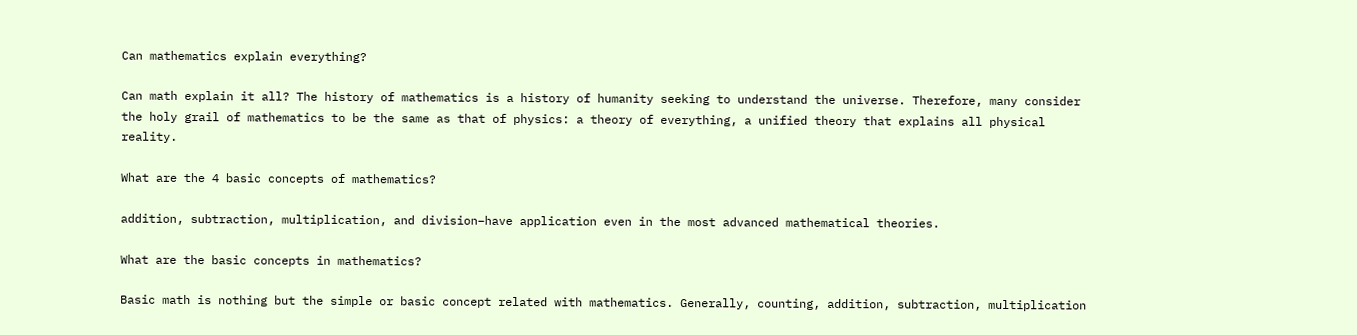Can mathematics explain everything?

Can math explain it all? The history of mathematics is a history of humanity seeking to understand the universe. Therefore, many consider the holy grail of mathematics to be the same as that of physics: a theory of everything, a unified theory that explains all physical reality.

What are the 4 basic concepts of mathematics?

addition, subtraction, multiplication, and division–have application even in the most advanced mathematical theories.

What are the basic concepts in mathematics?

Basic math is nothing but the simple or basic concept related with mathematics. Generally, counting, addition, subtraction, multiplication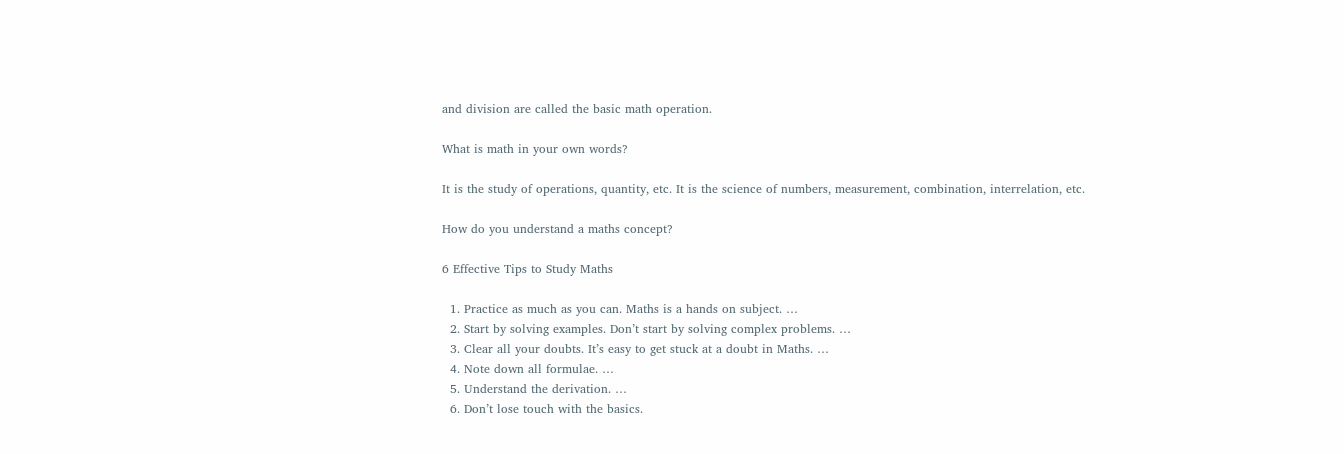and division are called the basic math operation.

What is math in your own words?

It is the study of operations, quantity, etc. It is the science of numbers, measurement, combination, interrelation, etc.

How do you understand a maths concept?

6 Effective Tips to Study Maths

  1. Practice as much as you can. Maths is a hands on subject. …
  2. Start by solving examples. Don’t start by solving complex problems. …
  3. Clear all your doubts. It’s easy to get stuck at a doubt in Maths. …
  4. Note down all formulae. …
  5. Understand the derivation. …
  6. Don’t lose touch with the basics.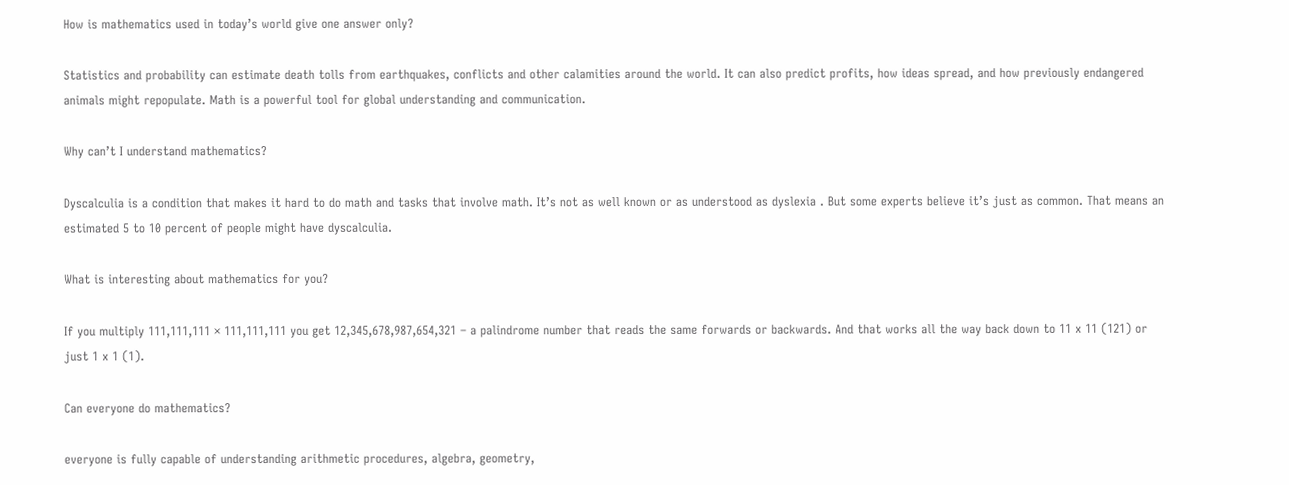How is mathematics used in today’s world give one answer only?

Statistics and probability can estimate death tolls from earthquakes, conflicts and other calamities around the world. It can also predict profits, how ideas spread, and how previously endangered animals might repopulate. Math is a powerful tool for global understanding and communication.

Why can’t I understand mathematics?

Dyscalculia is a condition that makes it hard to do math and tasks that involve math. It’s not as well known or as understood as dyslexia . But some experts believe it’s just as common. That means an estimated 5 to 10 percent of people might have dyscalculia.

What is interesting about mathematics for you?

If you multiply 111,111,111 × 111,111,111 you get 12,345,678,987,654,321 – a palindrome number that reads the same forwards or backwards. And that works all the way back down to 11 x 11 (121) or just 1 x 1 (1).

Can everyone do mathematics?

everyone is fully capable of understanding arithmetic procedures, algebra, geometry,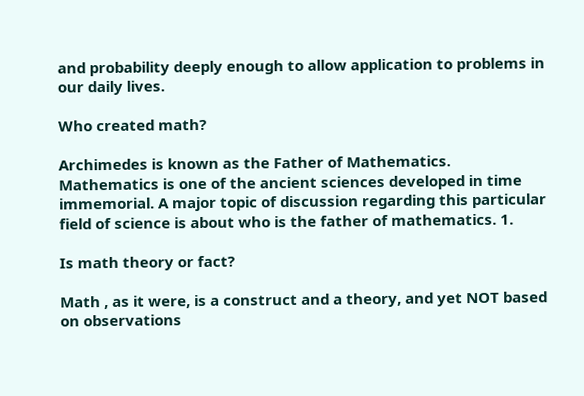and probability deeply enough to allow application to problems in our daily lives.

Who created math?

Archimedes is known as the Father of Mathematics. Mathematics is one of the ancient sciences developed in time immemorial. A major topic of discussion regarding this particular field of science is about who is the father of mathematics. 1.

Is math theory or fact?

Math , as it were, is a construct and a theory, and yet NOT based on observations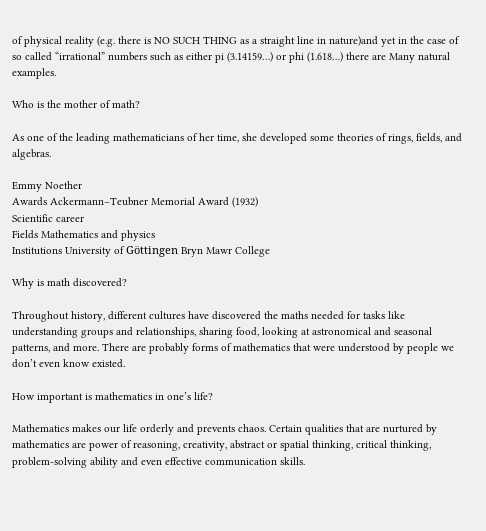of physical reality (e.g. there is NO SUCH THING as a straight line in nature)and yet in the case of so called “irrational” numbers such as either pi (3.14159…) or phi (1.618…) there are Many natural examples.

Who is the mother of math?

As one of the leading mathematicians of her time, she developed some theories of rings, fields, and algebras.

Emmy Noether
Awards Ackermann–Teubner Memorial Award (1932)
Scientific career
Fields Mathematics and physics
Institutions University of Göttingen Bryn Mawr College

Why is math discovered?

Throughout history, different cultures have discovered the maths needed for tasks like understanding groups and relationships, sharing food, looking at astronomical and seasonal patterns, and more. There are probably forms of mathematics that were understood by people we don’t even know existed.

How important is mathematics in one’s life?

Mathematics makes our life orderly and prevents chaos. Certain qualities that are nurtured by mathematics are power of reasoning, creativity, abstract or spatial thinking, critical thinking, problem-solving ability and even effective communication skills.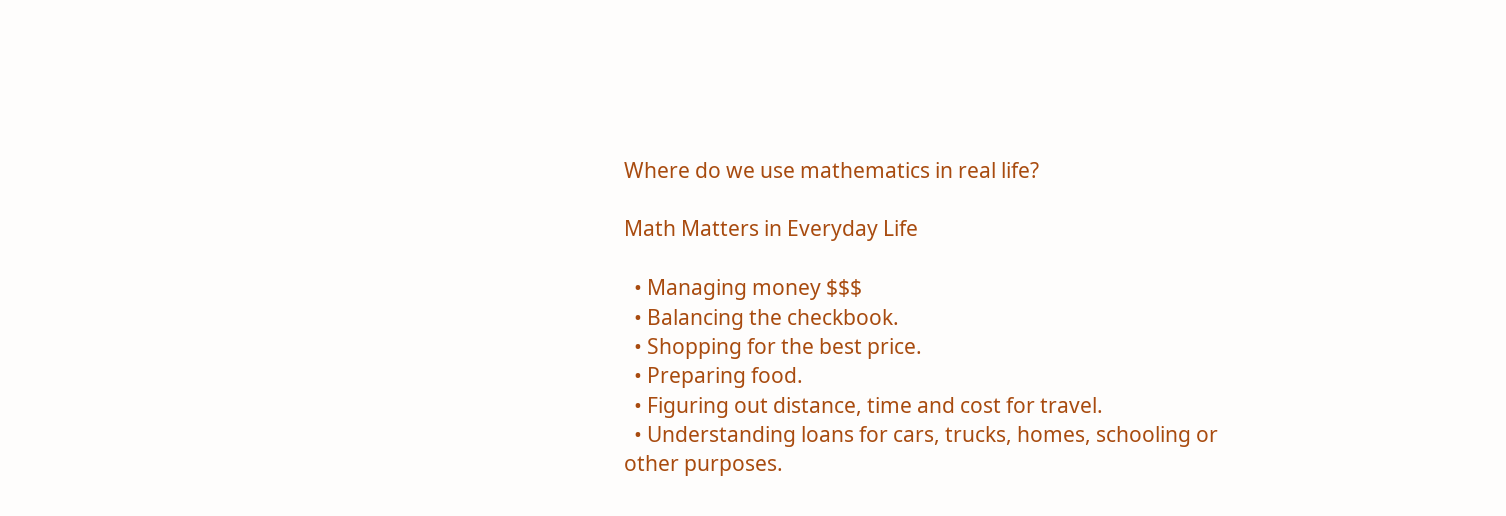Where do we use mathematics in real life?

Math Matters in Everyday Life

  • Managing money $$$
  • Balancing the checkbook.
  • Shopping for the best price.
  • Preparing food.
  • Figuring out distance, time and cost for travel.
  • Understanding loans for cars, trucks, homes, schooling or other purposes.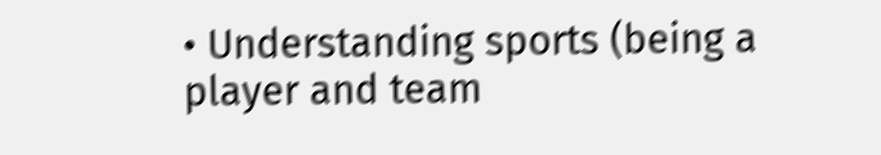• Understanding sports (being a player and team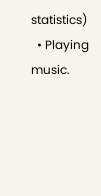statistics)
  • Playing music.